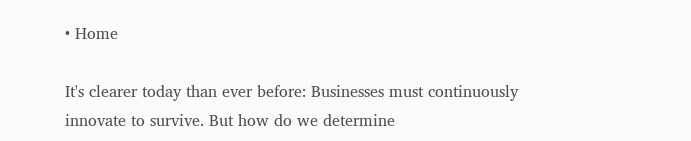• Home

It's clearer today than ever before: Businesses must continuously innovate to survive. But how do we determine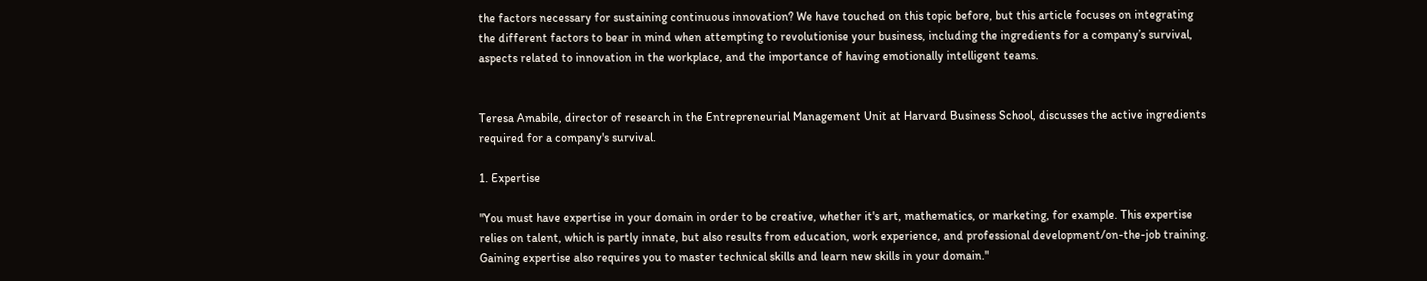the factors necessary for sustaining continuous innovation? We have touched on this topic before, but this article focuses on integrating the different factors to bear in mind when attempting to revolutionise your business, including the ingredients for a company’s survival, aspects related to innovation in the workplace, and the importance of having emotionally intelligent teams.


Teresa Amabile, director of research in the Entrepreneurial Management Unit at Harvard Business School, discusses the active ingredients required for a company's survival.

1. Expertise

"You must have expertise in your domain in order to be creative, whether it's art, mathematics, or marketing, for example. This expertise relies on talent, which is partly innate, but also results from education, work experience, and professional development/on-the-job training. Gaining expertise also requires you to master technical skills and learn new skills in your domain."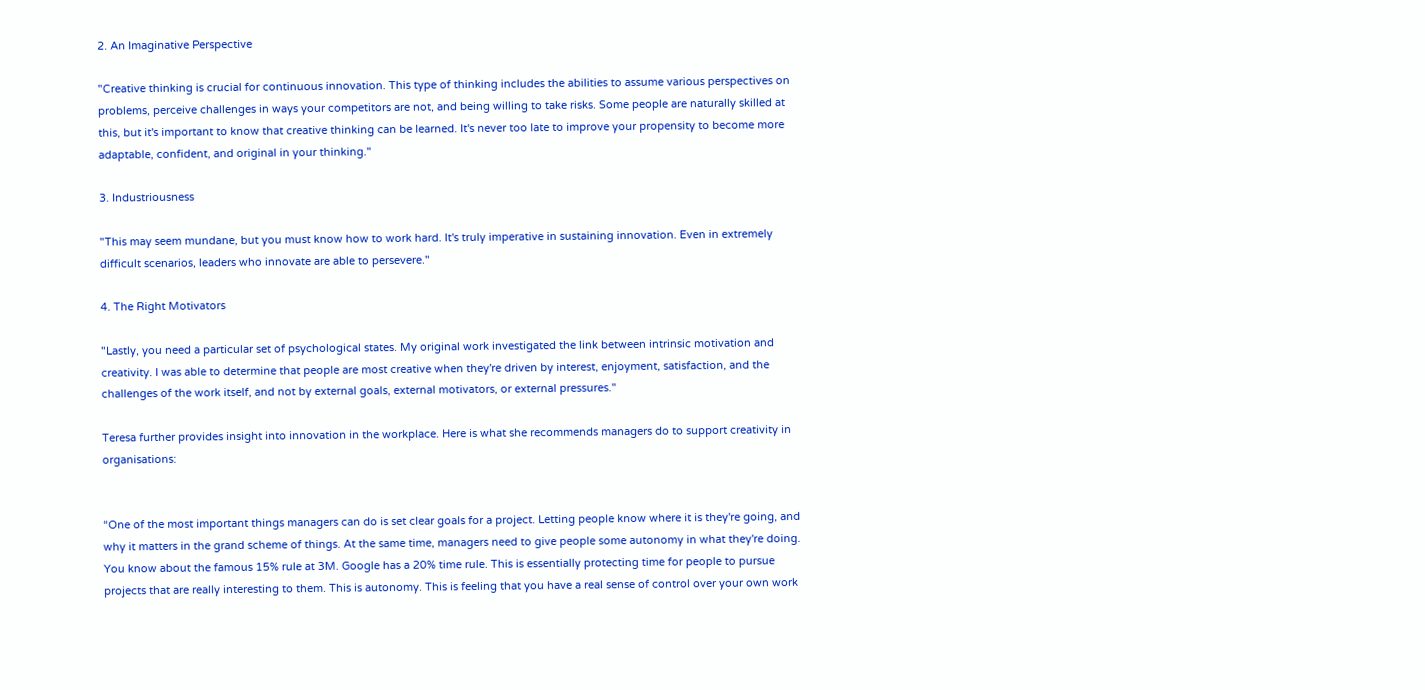2. An Imaginative Perspective

"Creative thinking is crucial for continuous innovation. This type of thinking includes the abilities to assume various perspectives on problems, perceive challenges in ways your competitors are not, and being willing to take risks. Some people are naturally skilled at this, but it's important to know that creative thinking can be learned. It's never too late to improve your propensity to become more adaptable, confident, and original in your thinking."

3. Industriousness

"This may seem mundane, but you must know how to work hard. It's truly imperative in sustaining innovation. Even in extremely difficult scenarios, leaders who innovate are able to persevere."

4. The Right Motivators

"Lastly, you need a particular set of psychological states. My original work investigated the link between intrinsic motivation and creativity. I was able to determine that people are most creative when they're driven by interest, enjoyment, satisfaction, and the challenges of the work itself, and not by external goals, external motivators, or external pressures."

Teresa further provides insight into innovation in the workplace. Here is what she recommends managers do to support creativity in organisations:


“One of the most important things managers can do is set clear goals for a project. Letting people know where it is they're going, and why it matters in the grand scheme of things. At the same time, managers need to give people some autonomy in what they're doing. You know about the famous 15% rule at 3M. Google has a 20% time rule. This is essentially protecting time for people to pursue projects that are really interesting to them. This is autonomy. This is feeling that you have a real sense of control over your own work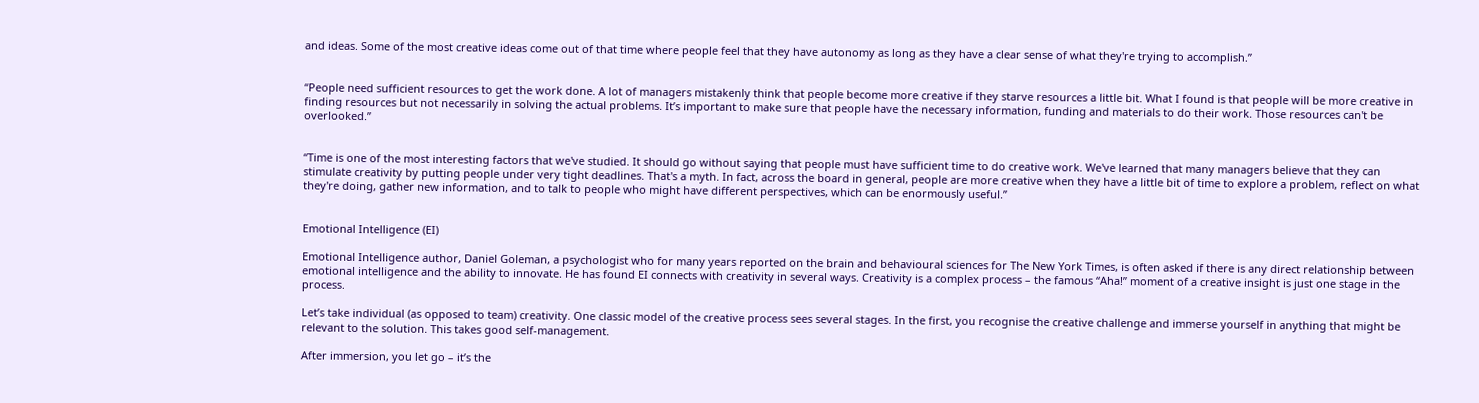and ideas. Some of the most creative ideas come out of that time where people feel that they have autonomy as long as they have a clear sense of what they're trying to accomplish.”


“People need sufficient resources to get the work done. A lot of managers mistakenly think that people become more creative if they starve resources a little bit. What I found is that people will be more creative in finding resources but not necessarily in solving the actual problems. It’s important to make sure that people have the necessary information, funding and materials to do their work. Those resources can't be overlooked.”


“Time is one of the most interesting factors that we've studied. It should go without saying that people must have sufficient time to do creative work. We've learned that many managers believe that they can stimulate creativity by putting people under very tight deadlines. That's a myth. In fact, across the board in general, people are more creative when they have a little bit of time to explore a problem, reflect on what they're doing, gather new information, and to talk to people who might have different perspectives, which can be enormously useful.”


Emotional Intelligence (EI)

Emotional Intelligence author, Daniel Goleman, a psychologist who for many years reported on the brain and behavioural sciences for The New York Times, is often asked if there is any direct relationship between emotional intelligence and the ability to innovate. He has found EI connects with creativity in several ways. Creativity is a complex process – the famous “Aha!” moment of a creative insight is just one stage in the process.

Let’s take individual (as opposed to team) creativity. One classic model of the creative process sees several stages. In the first, you recognise the creative challenge and immerse yourself in anything that might be relevant to the solution. This takes good self-management.

After immersion, you let go – it’s the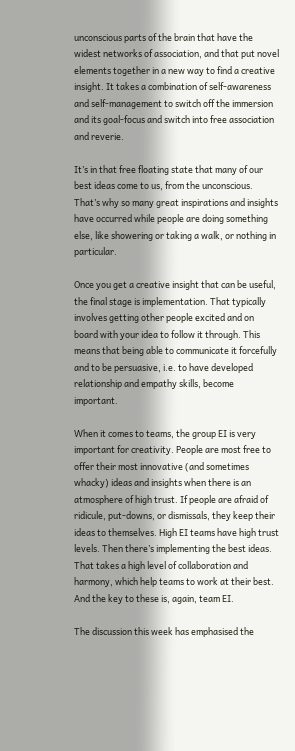unconscious parts of the brain that have the widest networks of association, and that put novel elements together in a new way to find a creative insight. It takes a combination of self-awareness and self-management to switch off the immersion and its goal-focus and switch into free association and reverie.

It’s in that free floating state that many of our best ideas come to us, from the unconscious. That’s why so many great inspirations and insights have occurred while people are doing something else, like showering or taking a walk, or nothing in particular.

Once you get a creative insight that can be useful, the final stage is implementation. That typically involves getting other people excited and on board with your idea to follow it through. This means that being able to communicate it forcefully and to be persuasive, i.e. to have developed relationship and empathy skills, become important.

When it comes to teams, the group EI is very important for creativity. People are most free to offer their most innovative (and sometimes whacky) ideas and insights when there is an atmosphere of high trust. If people are afraid of ridicule, put-downs, or dismissals, they keep their ideas to themselves. High EI teams have high trust levels. Then there’s implementing the best ideas. That takes a high level of collaboration and harmony, which help teams to work at their best. And the key to these is, again, team EI.

The discussion this week has emphasised the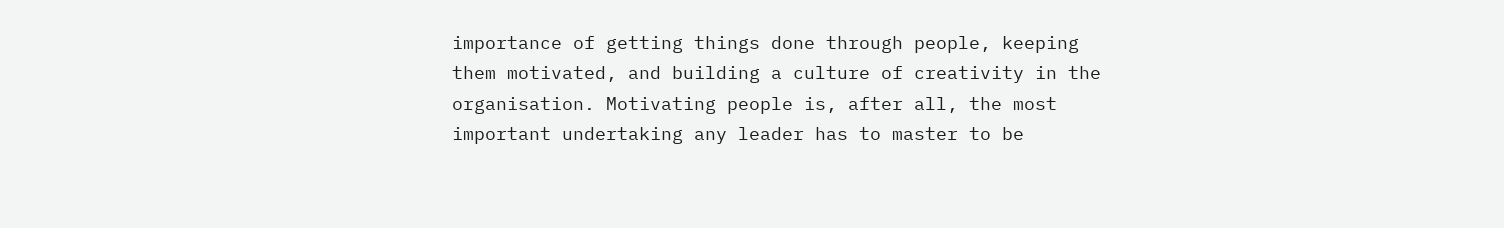importance of getting things done through people, keeping them motivated, and building a culture of creativity in the organisation. Motivating people is, after all, the most important undertaking any leader has to master to be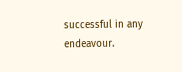successful in any endeavour.